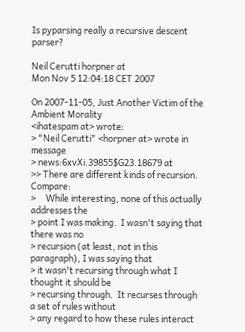Is pyparsing really a recursive descent parser?

Neil Cerutti horpner at
Mon Nov 5 12:04:18 CET 2007

On 2007-11-05, Just Another Victim of the Ambient Morality
<ihatespam at> wrote:
> "Neil Cerutti" <horpner at> wrote in message
> news:6xvXi.39855$G23.18679 at
>> There are different kinds of recursion. Compare:
>     While interesting, none of this actually addresses the
> point I was making.  I wasn't saying that there was no
> recursion (at least, not in this paragraph), I was saying that
> it wasn't recursing through what I thought it should be
> recursing through.  It recurses through a set of rules without
> any regard to how these rules interact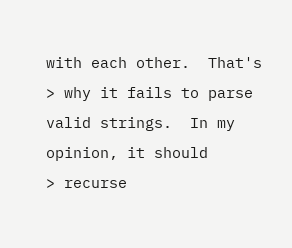with each other.  That's
> why it fails to parse valid strings.  In my opinion, it should
> recurse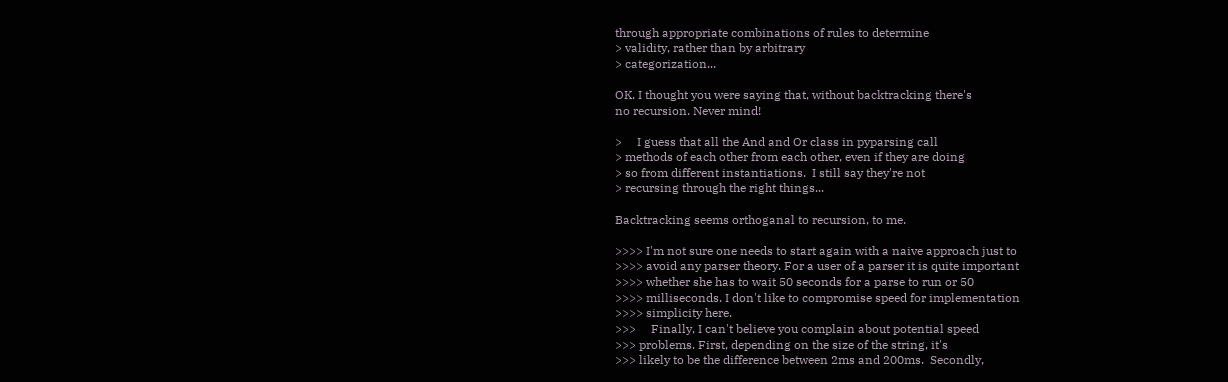through appropriate combinations of rules to determine
> validity, rather than by arbitrary
> categorization...

OK. I thought you were saying that, without backtracking there's
no recursion. Never mind!

>     I guess that all the And and Or class in pyparsing call
> methods of each other from each other, even if they are doing
> so from different instantiations.  I still say they're not
> recursing through the right things...

Backtracking seems orthoganal to recursion, to me.

>>>> I'm not sure one needs to start again with a naive approach just to
>>>> avoid any parser theory. For a user of a parser it is quite important
>>>> whether she has to wait 50 seconds for a parse to run or 50
>>>> milliseconds. I don't like to compromise speed for implementation
>>>> simplicity here.
>>>     Finally, I can't believe you complain about potential speed
>>> problems. First, depending on the size of the string, it's
>>> likely to be the difference between 2ms and 200ms.  Secondly,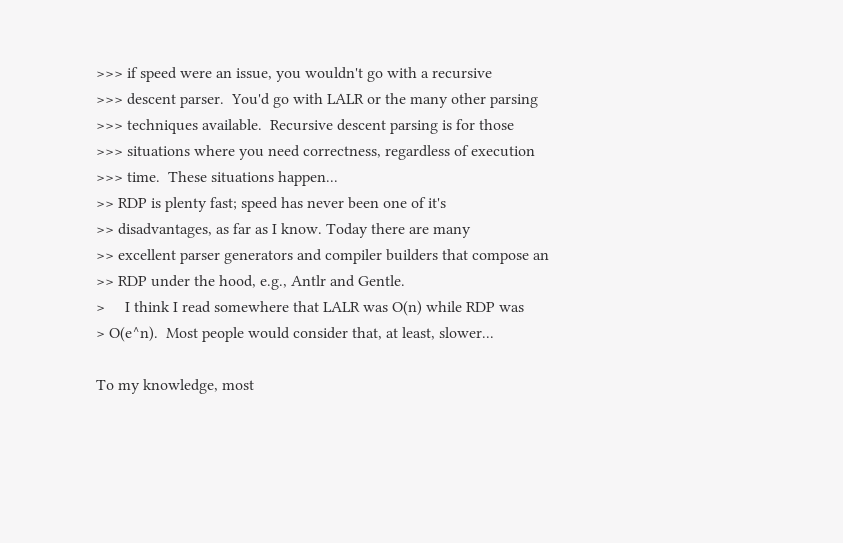>>> if speed were an issue, you wouldn't go with a recursive
>>> descent parser.  You'd go with LALR or the many other parsing
>>> techniques available.  Recursive descent parsing is for those
>>> situations where you need correctness, regardless of execution
>>> time.  These situations happen...
>> RDP is plenty fast; speed has never been one of it's
>> disadvantages, as far as I know. Today there are many
>> excellent parser generators and compiler builders that compose an
>> RDP under the hood, e.g., Antlr and Gentle.
>     I think I read somewhere that LALR was O(n) while RDP was
> O(e^n).  Most people would consider that, at least, slower...

To my knowledge, most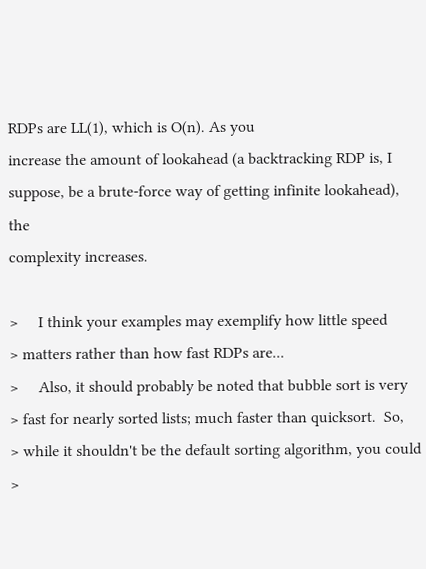RDPs are LL(1), which is O(n). As you
increase the amount of lookahead (a backtracking RDP is, I
suppose, be a brute-force way of getting infinite lookahead), the
complexity increases.

>     I think your examples may exemplify how little speed
> matters rather than how fast RDPs are...
>     Also, it should probably be noted that bubble sort is very
> fast for nearly sorted lists; much faster than quicksort.  So,
> while it shouldn't be the default sorting algorithm, you could
>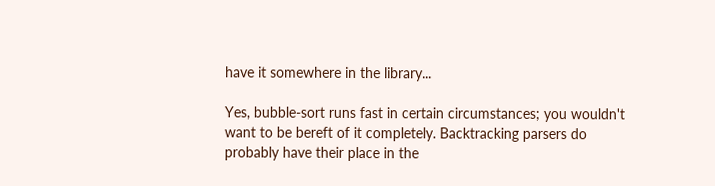have it somewhere in the library...

Yes, bubble-sort runs fast in certain circumstances; you wouldn't
want to be bereft of it completely. Backtracking parsers do
probably have their place in the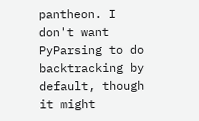pantheon. I don't want
PyParsing to do backtracking by default, though it might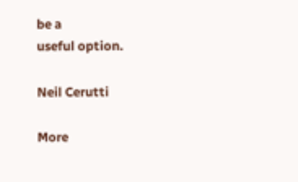be a
useful option.

Neil Cerutti

More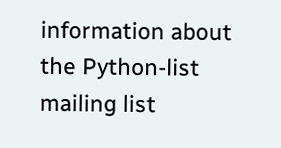information about the Python-list mailing list